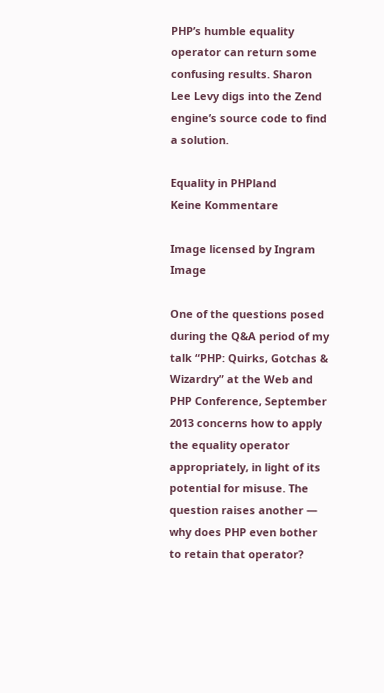PHP’s humble equality operator can return some confusing results. Sharon Lee Levy digs into the Zend engine’s source code to find a solution.

Equality in PHPland
Keine Kommentare

Image licensed by Ingram Image

One of the questions posed during the Q&A period of my talk “PHP: Quirks, Gotchas & Wizardry” at the Web and PHP Conference, September 2013 concerns how to apply the equality operator appropriately, in light of its potential for misuse. The question raises another — why does PHP even bother to retain that operator?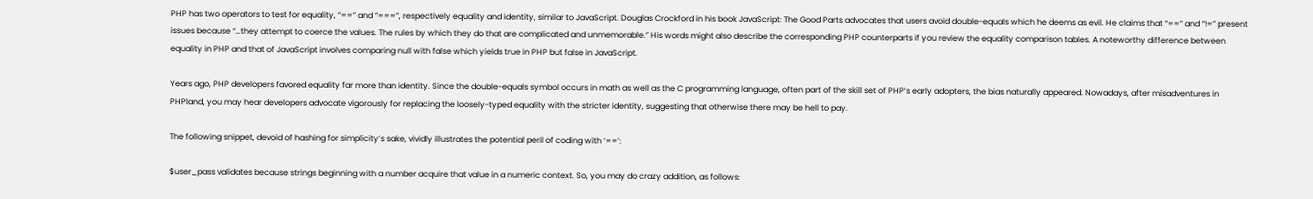PHP has two operators to test for equality, “==” and “===”, respectively equality and identity, similar to JavaScript. Douglas Crockford in his book JavaScript: The Good Parts advocates that users avoid double-equals which he deems as evil. He claims that “==” and “!=” present issues because “…they attempt to coerce the values. The rules by which they do that are complicated and unmemorable.” His words might also describe the corresponding PHP counterparts if you review the equality comparison tables. A noteworthy difference between equality in PHP and that of JavaScript involves comparing null with false which yields true in PHP but false in JavaScript.

Years ago, PHP developers favored equality far more than identity. Since the double-equals symbol occurs in math as well as the C programming language, often part of the skill set of PHP’s early adopters, the bias naturally appeared. Nowadays, after misadventures in PHPland, you may hear developers advocate vigorously for replacing the loosely-typed equality with the stricter identity, suggesting that otherwise there may be hell to pay.

The following snippet, devoid of hashing for simplicity’s sake, vividly illustrates the potential peril of coding with ‘==’:

$user_pass validates because strings beginning with a number acquire that value in a numeric context. So, you may do crazy addition, as follows: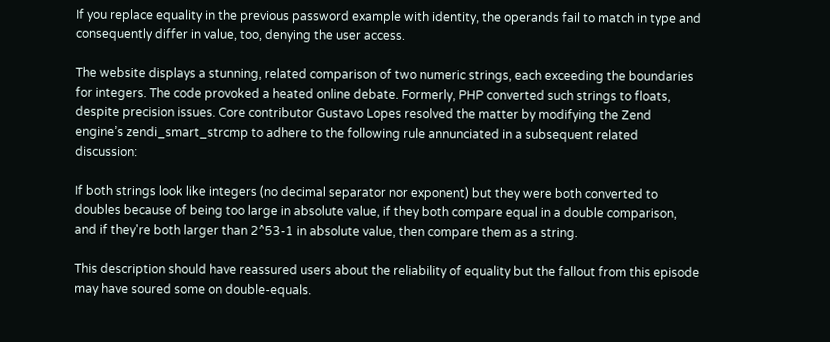If you replace equality in the previous password example with identity, the operands fail to match in type and consequently differ in value, too, denying the user access.

The website displays a stunning, related comparison of two numeric strings, each exceeding the boundaries for integers. The code provoked a heated online debate. Formerly, PHP converted such strings to floats, despite precision issues. Core contributor Gustavo Lopes resolved the matter by modifying the Zend engine’s zendi_smart_strcmp to adhere to the following rule annunciated in a subsequent related discussion:

If both strings look like integers (no decimal separator nor exponent) but they were both converted to doubles because of being too large in absolute value, if they both compare equal in a double comparison, and if they're both larger than 2^53-1 in absolute value, then compare them as a string.

This description should have reassured users about the reliability of equality but the fallout from this episode may have soured some on double-equals.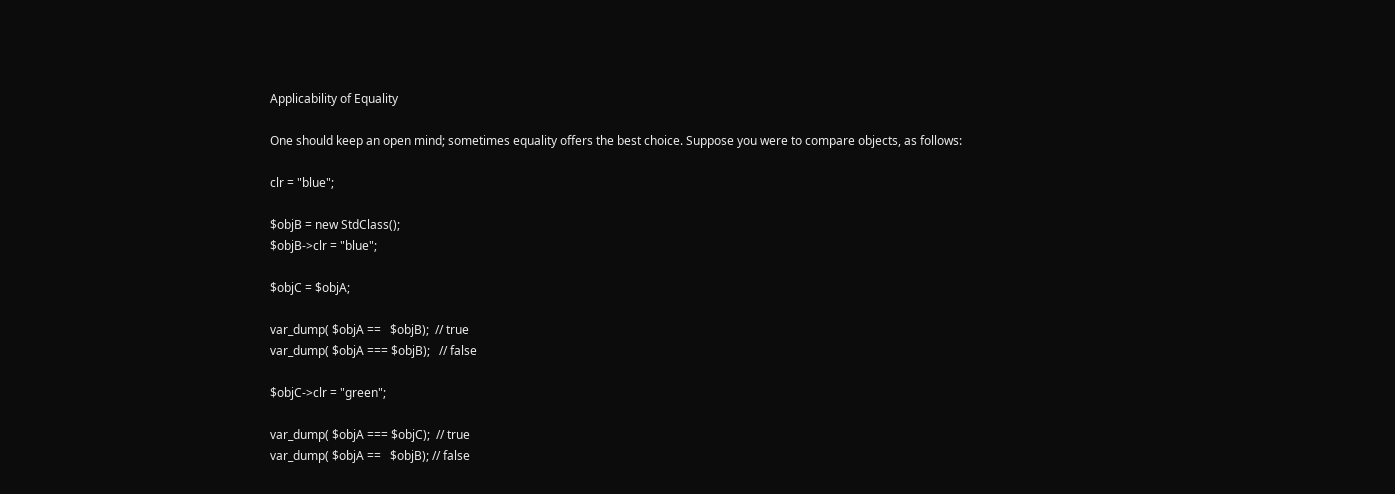Applicability of Equality

One should keep an open mind; sometimes equality offers the best choice. Suppose you were to compare objects, as follows:

clr = "blue";

$objB = new StdClass();
$objB->clr = "blue";

$objC = $objA;

var_dump( $objA ==   $objB);  // true
var_dump( $objA === $objB);   // false

$objC->clr = "green";

var_dump( $objA === $objC);  // true
var_dump( $objA ==   $objB); // false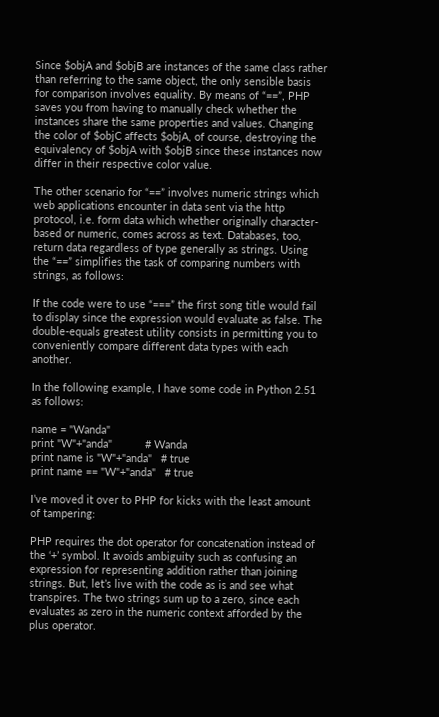Since $objA and $objB are instances of the same class rather than referring to the same object, the only sensible basis for comparison involves equality. By means of “==”, PHP saves you from having to manually check whether the instances share the same properties and values. Changing the color of $objC affects $objA, of course, destroying the equivalency of $objA with $objB since these instances now differ in their respective color value.

The other scenario for “==” involves numeric strings which web applications encounter in data sent via the http protocol, i.e. form data which whether originally character-based or numeric, comes across as text. Databases, too, return data regardless of type generally as strings. Using the “==” simplifies the task of comparing numbers with strings, as follows:

If the code were to use “===” the first song title would fail to display since the expression would evaluate as false. The double-equals greatest utility consists in permitting you to conveniently compare different data types with each another.

In the following example, I have some code in Python 2.51 as follows:

name = "Wanda"
print "W"+"anda"           # Wanda
print name is "W"+"anda"   # true
print name == "W"+"anda"   # true

I’ve moved it over to PHP for kicks with the least amount of tampering:

PHP requires the dot operator for concatenation instead of the ‘+’ symbol. It avoids ambiguity such as confusing an expression for representing addition rather than joining strings. But, let’s live with the code as is and see what transpires. The two strings sum up to a zero, since each evaluates as zero in the numeric context afforded by the plus operator.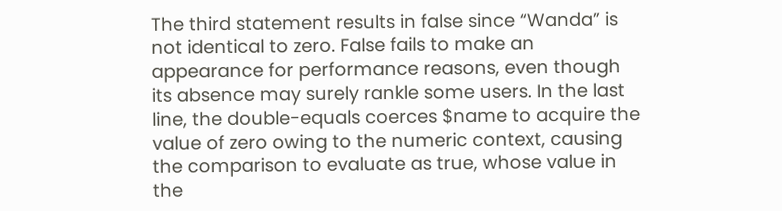The third statement results in false since “Wanda” is not identical to zero. False fails to make an appearance for performance reasons, even though its absence may surely rankle some users. In the last line, the double-equals coerces $name to acquire the value of zero owing to the numeric context, causing the comparison to evaluate as true, whose value in the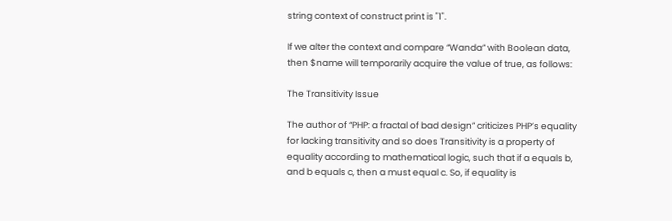string context of construct print is "1".

If we alter the context and compare “Wanda” with Boolean data, then $name will temporarily acquire the value of true, as follows:

The Transitivity Issue

The author of “PHP: a fractal of bad design” criticizes PHP’s equality for lacking transitivity and so does Transitivity is a property of equality according to mathematical logic, such that if a equals b, and b equals c, then a must equal c. So, if equality is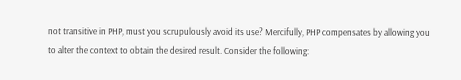not transitive in PHP, must you scrupulously avoid its use? Mercifully, PHP compensates by allowing you to alter the context to obtain the desired result. Consider the following: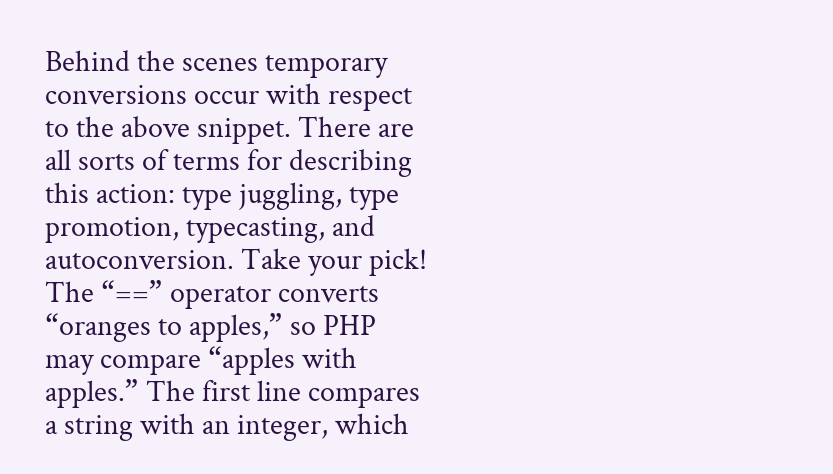Behind the scenes temporary conversions occur with respect to the above snippet. There are all sorts of terms for describing this action: type juggling, type promotion, typecasting, and autoconversion. Take your pick! The “==” operator converts “oranges to apples,” so PHP may compare “apples with apples.” The first line compares a string with an integer, which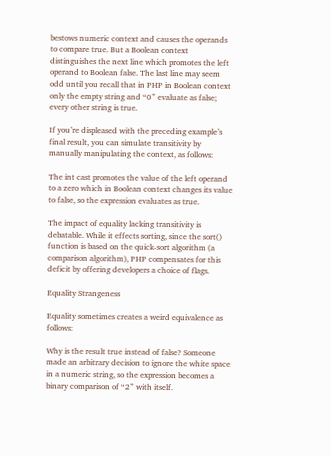bestows numeric context and causes the operands to compare true. But a Boolean context distinguishes the next line which promotes the left operand to Boolean false. The last line may seem odd until you recall that in PHP in Boolean context only the empty string and “0” evaluate as false; every other string is true.

If you’re displeased with the preceding example’s final result, you can simulate transitivity by manually manipulating the context, as follows:

The int cast promotes the value of the left operand to a zero which in Boolean context changes its value to false, so the expression evaluates as true.

The impact of equality lacking transitivity is debatable. While it effects sorting, since the sort() function is based on the quick-sort algorithm (a comparison algorithm), PHP compensates for this deficit by offering developers a choice of flags.

Equality Strangeness

Equality sometimes creates a weird equivalence as follows:

Why is the result true instead of false? Someone made an arbitrary decision to ignore the white space in a numeric string, so the expression becomes a binary comparison of “2” with itself.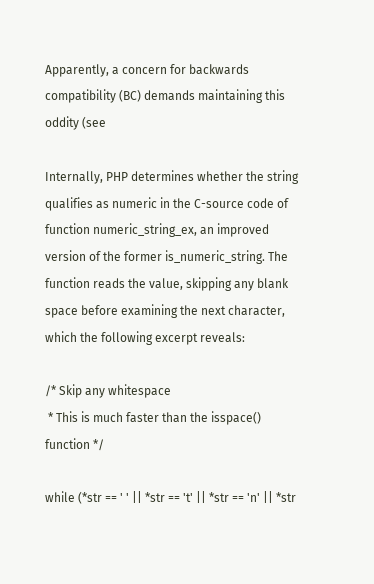Apparently, a concern for backwards compatibility (BC) demands maintaining this oddity (see

Internally, PHP determines whether the string qualifies as numeric in the C-source code of function numeric_string_ex, an improved version of the former is_numeric_string. The function reads the value, skipping any blank space before examining the next character, which the following excerpt reveals:

/* Skip any whitespace
 * This is much faster than the isspace() function */

while (*str == ' ' || *str == 't' || *str == 'n' || *str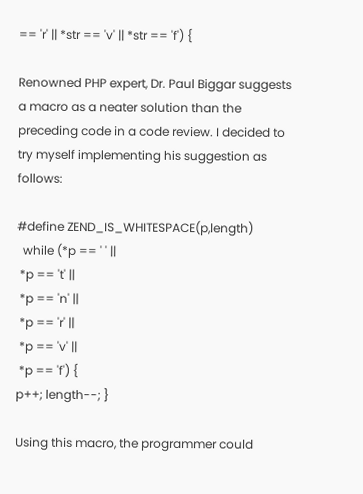== 'r' || *str == 'v' || *str == 'f') {

Renowned PHP expert, Dr. Paul Biggar suggests a macro as a neater solution than the preceding code in a code review. I decided to try myself implementing his suggestion as follows:

#define ZEND_IS_WHITESPACE(p,length)
  while (*p == ' ' ||
 *p == 't' ||
 *p == 'n' ||
 *p == 'r' ||
 *p == 'v' ||
 *p == 'f') {
p++; length--; }

Using this macro, the programmer could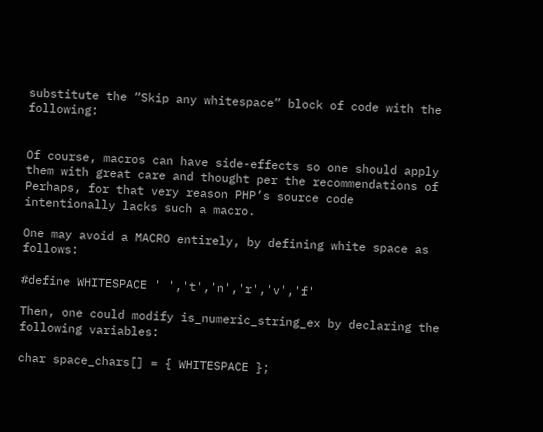substitute the “Skip any whitespace” block of code with the following:


Of course, macros can have side-effects so one should apply them with great care and thought per the recommendations of Perhaps, for that very reason PHP’s source code intentionally lacks such a macro.

One may avoid a MACRO entirely, by defining white space as follows:

#define WHITESPACE ' ','t','n','r','v','f'

Then, one could modify is_numeric_string_ex by declaring the following variables:

char space_chars[] = { WHITESPACE };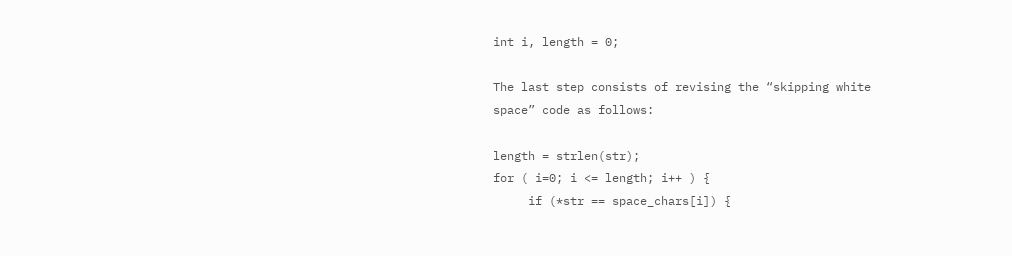int i, length = 0;

The last step consists of revising the “skipping white space” code as follows:

length = strlen(str);
for ( i=0; i <= length; i++ ) {
     if (*str == space_chars[i]) {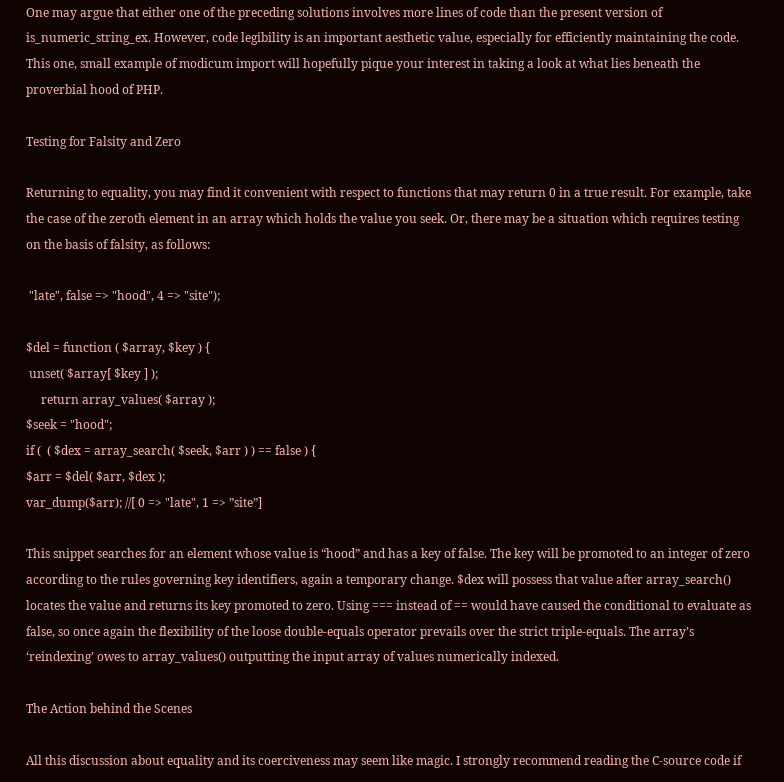One may argue that either one of the preceding solutions involves more lines of code than the present version of is_numeric_string_ex. However, code legibility is an important aesthetic value, especially for efficiently maintaining the code. This one, small example of modicum import will hopefully pique your interest in taking a look at what lies beneath the proverbial hood of PHP.

Testing for Falsity and Zero

Returning to equality, you may find it convenient with respect to functions that may return 0 in a true result. For example, take the case of the zeroth element in an array which holds the value you seek. Or, there may be a situation which requires testing on the basis of falsity, as follows:

 "late", false => "hood", 4 => "site");

$del = function ( $array, $key ) {
 unset( $array[ $key ] );
     return array_values( $array );
$seek = "hood";
if (  ( $dex = array_search( $seek, $arr ) ) == false ) {
$arr = $del( $arr, $dex );
var_dump($arr); //[ 0 => "late", 1 => ”site”]

This snippet searches for an element whose value is “hood” and has a key of false. The key will be promoted to an integer of zero according to the rules governing key identifiers, again a temporary change. $dex will possess that value after array_search() locates the value and returns its key promoted to zero. Using === instead of == would have caused the conditional to evaluate as false, so once again the flexibility of the loose double-equals operator prevails over the strict triple-equals. The array’s ‘reindexing’ owes to array_values() outputting the input array of values numerically indexed.

The Action behind the Scenes

All this discussion about equality and its coerciveness may seem like magic. I strongly recommend reading the C-source code if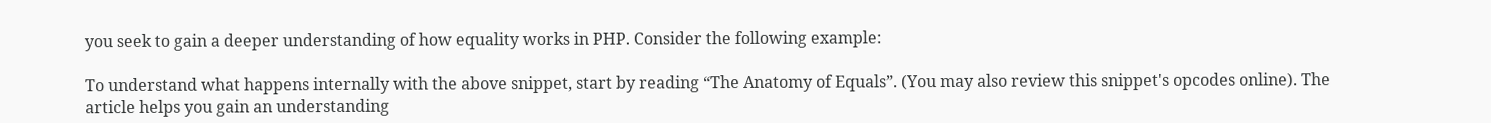you seek to gain a deeper understanding of how equality works in PHP. Consider the following example:

To understand what happens internally with the above snippet, start by reading “The Anatomy of Equals”. (You may also review this snippet's opcodes online). The article helps you gain an understanding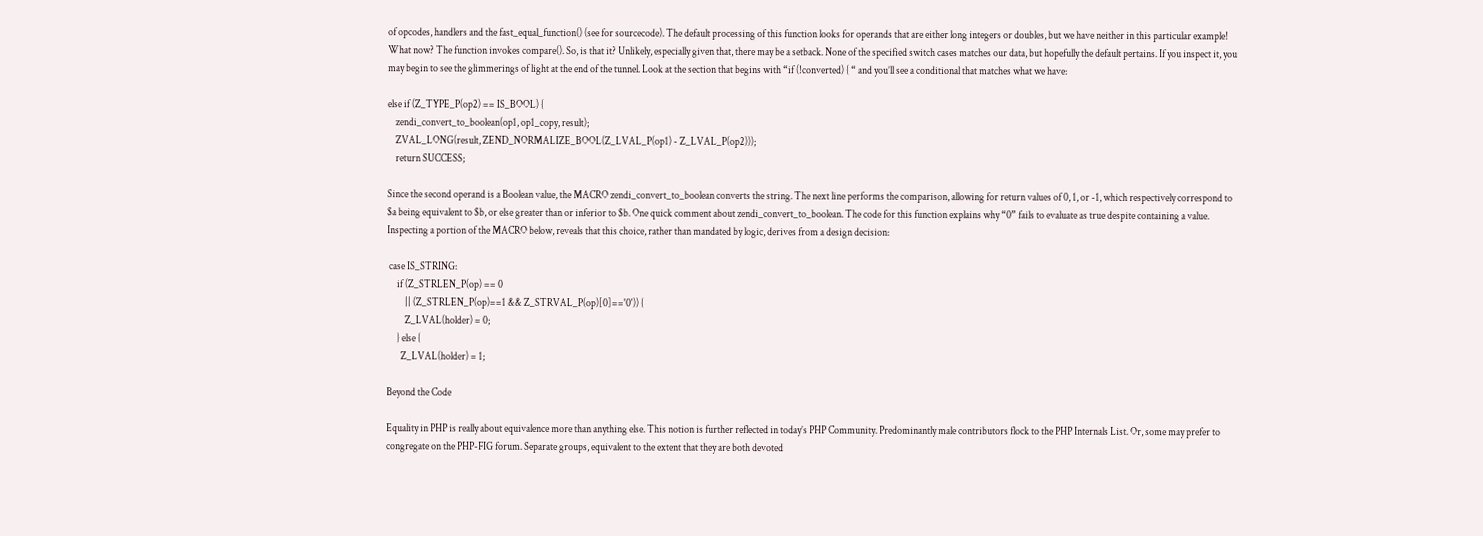of opcodes, handlers and the fast_equal_function() (see for sourcecode). The default processing of this function looks for operands that are either long integers or doubles, but we have neither in this particular example! What now? The function invokes compare(). So, is that it? Unlikely, especially given that, there may be a setback. None of the specified switch cases matches our data, but hopefully the default pertains. If you inspect it, you may begin to see the glimmerings of light at the end of the tunnel. Look at the section that begins with “if (!converted) { “ and you’ll see a conditional that matches what we have:

else if (Z_TYPE_P(op2) == IS_BOOL) {
    zendi_convert_to_boolean(op1, op1_copy, result);
    ZVAL_LONG(result, ZEND_NORMALIZE_BOOL(Z_LVAL_P(op1) - Z_LVAL_P(op2)));
    return SUCCESS;

Since the second operand is a Boolean value, the MACRO zendi_convert_to_boolean converts the string. The next line performs the comparison, allowing for return values of 0, 1, or -1, which respectively correspond to $a being equivalent to $b, or else greater than or inferior to $b. One quick comment about zendi_convert_to_boolean. The code for this function explains why “0” fails to evaluate as true despite containing a value. Inspecting a portion of the MACRO below, reveals that this choice, rather than mandated by logic, derives from a design decision:

 case IS_STRING:
     if (Z_STRLEN_P(op) == 0
         || (Z_STRLEN_P(op)==1 && Z_STRVAL_P(op)[0]=='0')) {
         Z_LVAL(holder) = 0;
     } else {
       Z_LVAL(holder) = 1;

Beyond the Code

Equality in PHP is really about equivalence more than anything else. This notion is further reflected in today’s PHP Community. Predominantly male contributors flock to the PHP Internals List. Or, some may prefer to congregate on the PHP-FIG forum. Separate groups, equivalent to the extent that they are both devoted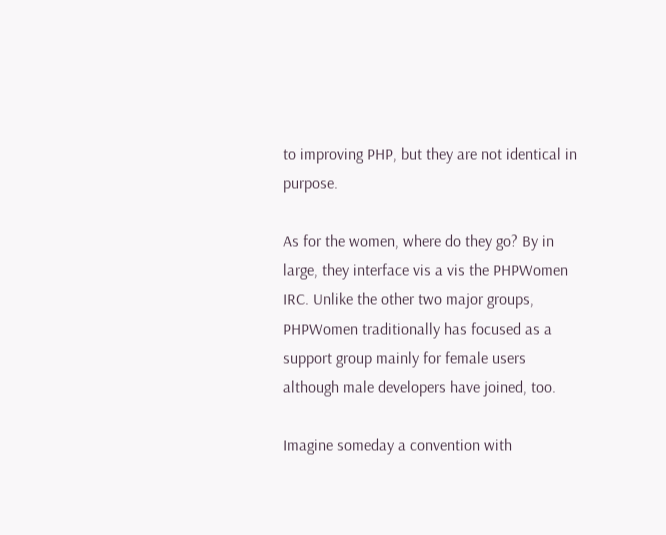to improving PHP, but they are not identical in purpose.

As for the women, where do they go? By in large, they interface vis a vis the PHPWomen IRC. Unlike the other two major groups, PHPWomen traditionally has focused as a support group mainly for female users although male developers have joined, too.

Imagine someday a convention with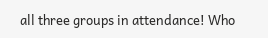all three groups in attendance! Who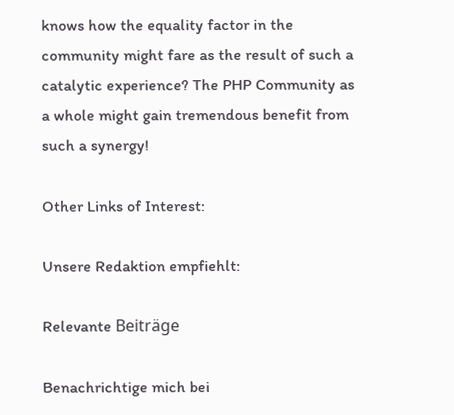knows how the equality factor in the community might fare as the result of such a catalytic experience? The PHP Community as a whole might gain tremendous benefit from such a synergy!

Other Links of Interest:

Unsere Redaktion empfiehlt:

Relevante Beiträge

Benachrichtige mich bei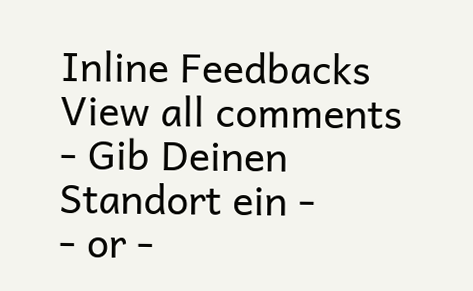Inline Feedbacks
View all comments
- Gib Deinen Standort ein -
- or -